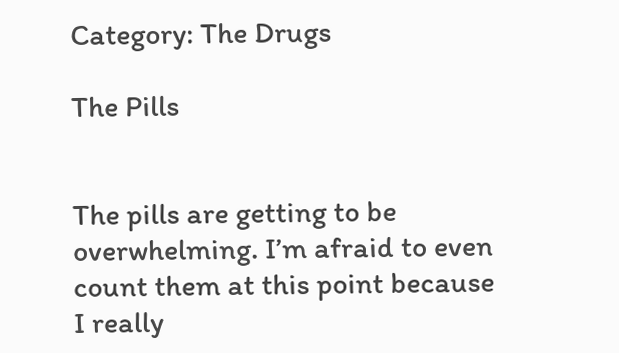Category: The Drugs

The Pills


The pills are getting to be overwhelming. I’m afraid to even count them at this point because I really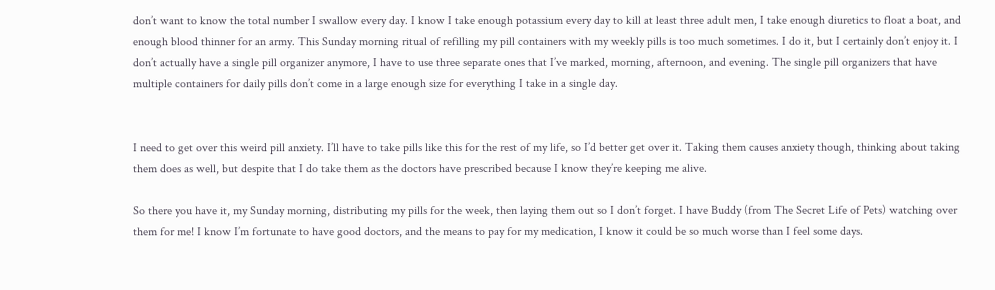don’t want to know the total number I swallow every day. I know I take enough potassium every day to kill at least three adult men, I take enough diuretics to float a boat, and enough blood thinner for an army. This Sunday morning ritual of refilling my pill containers with my weekly pills is too much sometimes. I do it, but I certainly don’t enjoy it. I don’t actually have a single pill organizer anymore, I have to use three separate ones that I’ve marked, morning, afternoon, and evening. The single pill organizers that have multiple containers for daily pills don’t come in a large enough size for everything I take in a single day.


I need to get over this weird pill anxiety. I’ll have to take pills like this for the rest of my life, so I’d better get over it. Taking them causes anxiety though, thinking about taking them does as well, but despite that I do take them as the doctors have prescribed because I know they’re keeping me alive.

So there you have it, my Sunday morning, distributing my pills for the week, then laying them out so I don’t forget. I have Buddy (from The Secret Life of Pets) watching over them for me! I know I’m fortunate to have good doctors, and the means to pay for my medication, I know it could be so much worse than I feel some days.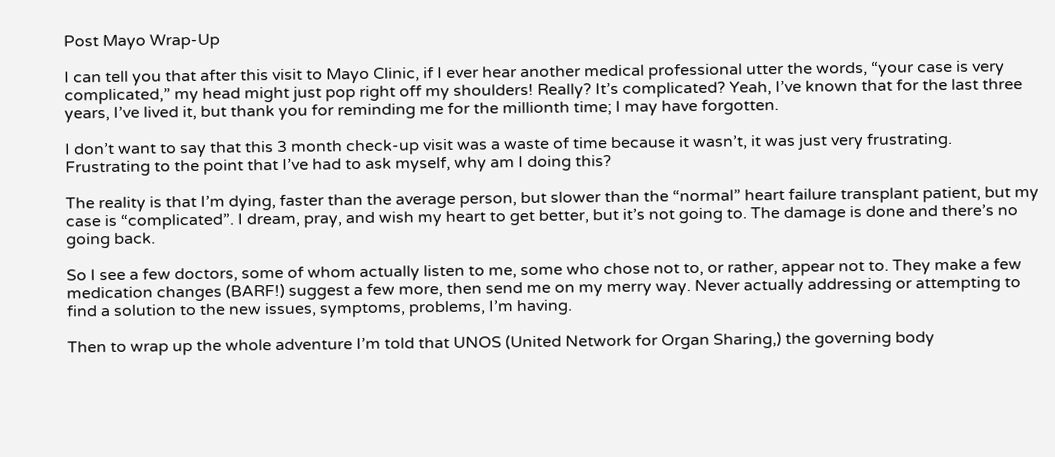Post Mayo Wrap-Up

I can tell you that after this visit to Mayo Clinic, if I ever hear another medical professional utter the words, “your case is very complicated,” my head might just pop right off my shoulders! Really? It’s complicated? Yeah, I’ve known that for the last three years, I’ve lived it, but thank you for reminding me for the millionth time; I may have forgotten.

I don’t want to say that this 3 month check-up visit was a waste of time because it wasn’t, it was just very frustrating. Frustrating to the point that I’ve had to ask myself, why am I doing this?

The reality is that I’m dying, faster than the average person, but slower than the “normal” heart failure transplant patient, but my case is “complicated”. I dream, pray, and wish my heart to get better, but it’s not going to. The damage is done and there’s no going back.

So I see a few doctors, some of whom actually listen to me, some who chose not to, or rather, appear not to. They make a few medication changes (BARF!) suggest a few more, then send me on my merry way. Never actually addressing or attempting to find a solution to the new issues, symptoms, problems, I’m having.

Then to wrap up the whole adventure I’m told that UNOS (United Network for Organ Sharing,) the governing body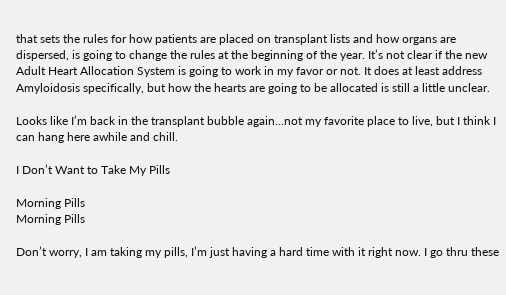that sets the rules for how patients are placed on transplant lists and how organs are dispersed, is going to change the rules at the beginning of the year. It’s not clear if the new Adult Heart Allocation System is going to work in my favor or not. It does at least address Amyloidosis specifically, but how the hearts are going to be allocated is still a little unclear.

Looks like I’m back in the transplant bubble again…not my favorite place to live, but I think I can hang here awhile and chill.

I Don’t Want to Take My Pills

Morning Pills
Morning Pills

Don’t worry, I am taking my pills, I’m just having a hard time with it right now. I go thru these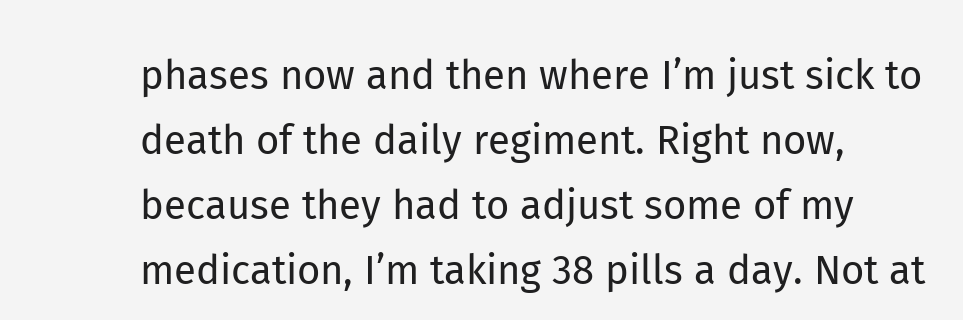phases now and then where I’m just sick to death of the daily regiment. Right now, because they had to adjust some of my medication, I’m taking 38 pills a day. Not at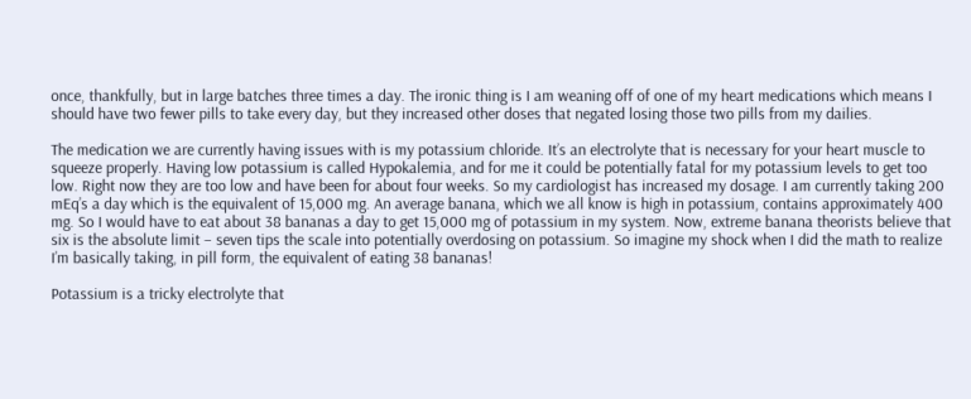once, thankfully, but in large batches three times a day. The ironic thing is I am weaning off of one of my heart medications which means I should have two fewer pills to take every day, but they increased other doses that negated losing those two pills from my dailies.

The medication we are currently having issues with is my potassium chloride. It’s an electrolyte that is necessary for your heart muscle to squeeze properly. Having low potassium is called Hypokalemia, and for me it could be potentially fatal for my potassium levels to get too low. Right now they are too low and have been for about four weeks. So my cardiologist has increased my dosage. I am currently taking 200 mEq’s a day which is the equivalent of 15,000 mg. An average banana, which we all know is high in potassium, contains approximately 400 mg. So I would have to eat about 38 bananas a day to get 15,000 mg of potassium in my system. Now, extreme banana theorists believe that six is the absolute limit – seven tips the scale into potentially overdosing on potassium. So imagine my shock when I did the math to realize I’m basically taking, in pill form, the equivalent of eating 38 bananas!

Potassium is a tricky electrolyte that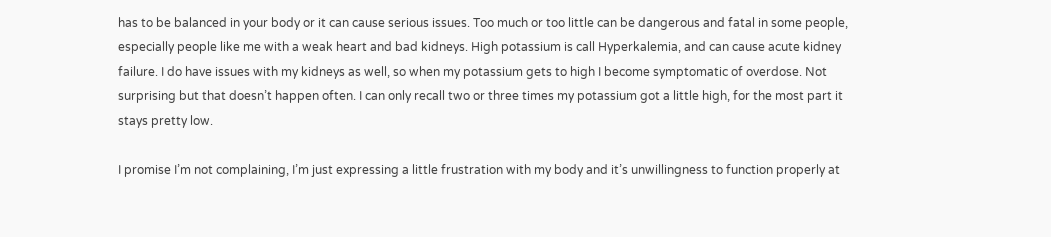has to be balanced in your body or it can cause serious issues. Too much or too little can be dangerous and fatal in some people, especially people like me with a weak heart and bad kidneys. High potassium is call Hyperkalemia, and can cause acute kidney failure. I do have issues with my kidneys as well, so when my potassium gets to high I become symptomatic of overdose. Not surprising but that doesn’t happen often. I can only recall two or three times my potassium got a little high, for the most part it stays pretty low.

I promise I’m not complaining, I’m just expressing a little frustration with my body and it’s unwillingness to function properly at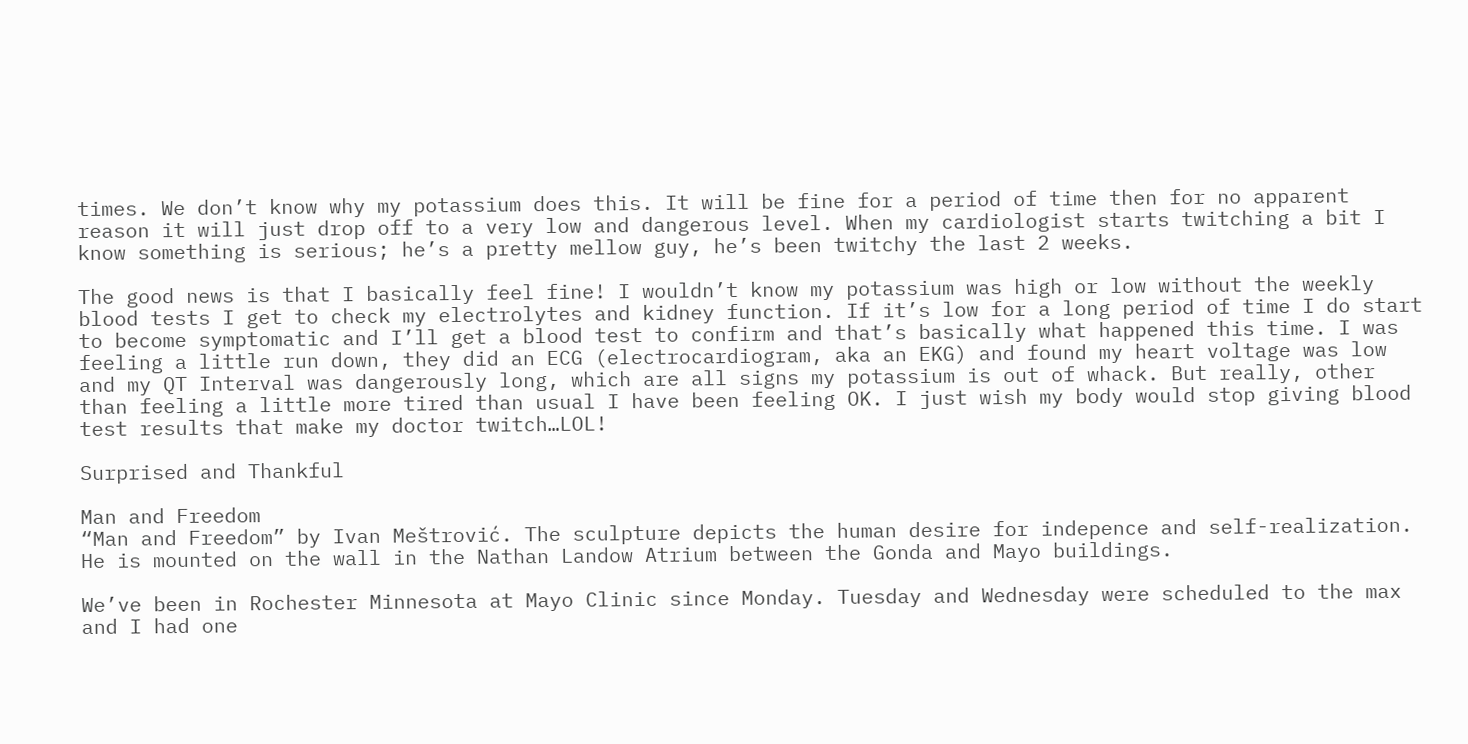times. We don’t know why my potassium does this. It will be fine for a period of time then for no apparent reason it will just drop off to a very low and dangerous level. When my cardiologist starts twitching a bit I know something is serious; he’s a pretty mellow guy, he’s been twitchy the last 2 weeks.

The good news is that I basically feel fine! I wouldn’t know my potassium was high or low without the weekly blood tests I get to check my electrolytes and kidney function. If it’s low for a long period of time I do start to become symptomatic and I’ll get a blood test to confirm and that’s basically what happened this time. I was feeling a little run down, they did an ECG (electrocardiogram, aka an EKG) and found my heart voltage was low and my QT Interval was dangerously long, which are all signs my potassium is out of whack. But really, other than feeling a little more tired than usual I have been feeling OK. I just wish my body would stop giving blood test results that make my doctor twitch…LOL!

Surprised and Thankful

Man and Freedom
“Man and Freedom” by Ivan Meštrović. The sculpture depicts the human desire for indepence and self-realization. He is mounted on the wall in the Nathan Landow Atrium between the Gonda and Mayo buildings.

We’ve been in Rochester Minnesota at Mayo Clinic since Monday. Tuesday and Wednesday were scheduled to the max and I had one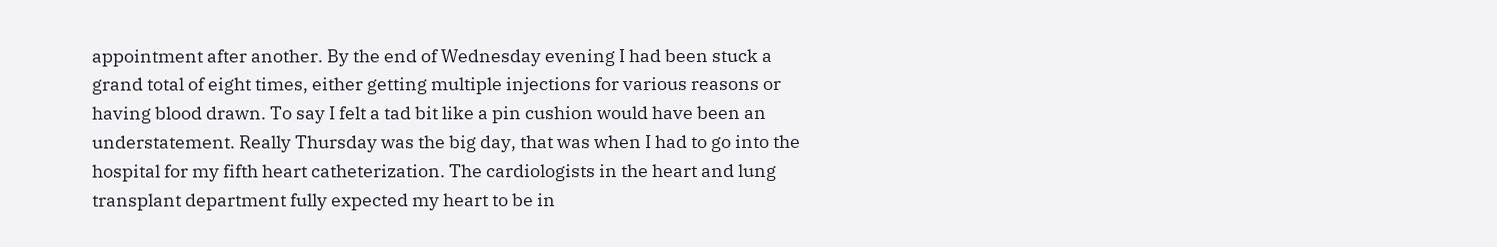appointment after another. By the end of Wednesday evening I had been stuck a grand total of eight times, either getting multiple injections for various reasons or having blood drawn. To say I felt a tad bit like a pin cushion would have been an understatement. Really Thursday was the big day, that was when I had to go into the hospital for my fifth heart catheterization. The cardiologists in the heart and lung transplant department fully expected my heart to be in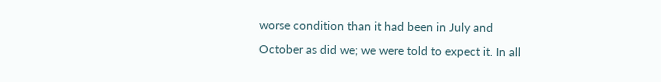worse condition than it had been in July and October as did we; we were told to expect it. In all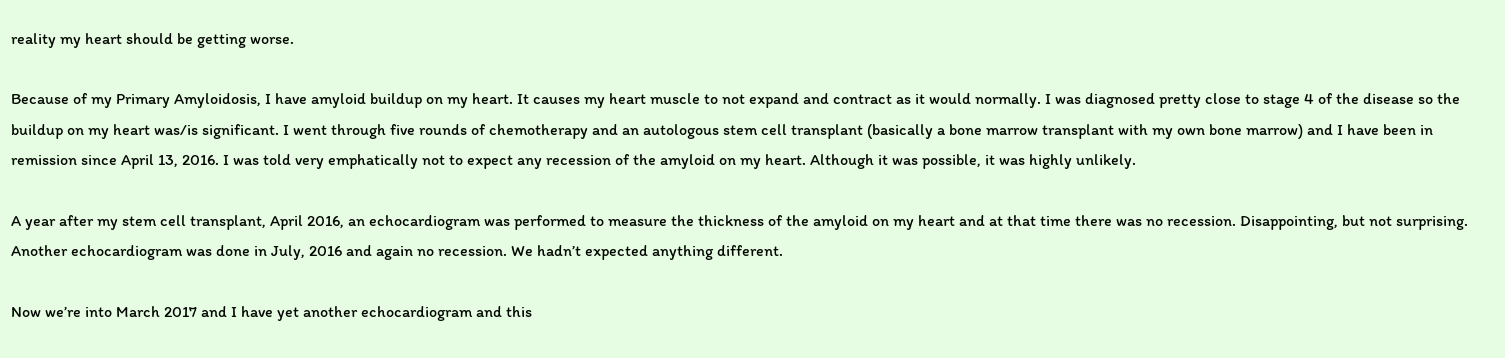reality my heart should be getting worse.

Because of my Primary Amyloidosis, I have amyloid buildup on my heart. It causes my heart muscle to not expand and contract as it would normally. I was diagnosed pretty close to stage 4 of the disease so the buildup on my heart was/is significant. I went through five rounds of chemotherapy and an autologous stem cell transplant (basically a bone marrow transplant with my own bone marrow) and I have been in remission since April 13, 2016. I was told very emphatically not to expect any recession of the amyloid on my heart. Although it was possible, it was highly unlikely.

A year after my stem cell transplant, April 2016, an echocardiogram was performed to measure the thickness of the amyloid on my heart and at that time there was no recession. Disappointing, but not surprising. Another echocardiogram was done in July, 2016 and again no recession. We hadn’t expected anything different.

Now we’re into March 2017 and I have yet another echocardiogram and this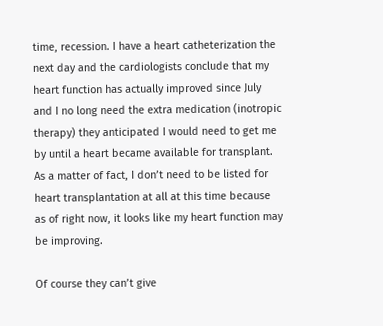time, recession. I have a heart catheterization the next day and the cardiologists conclude that my heart function has actually improved since July and I no long need the extra medication (inotropic therapy) they anticipated I would need to get me by until a heart became available for transplant. As a matter of fact, I don’t need to be listed for heart transplantation at all at this time because as of right now, it looks like my heart function may be improving.

Of course they can’t give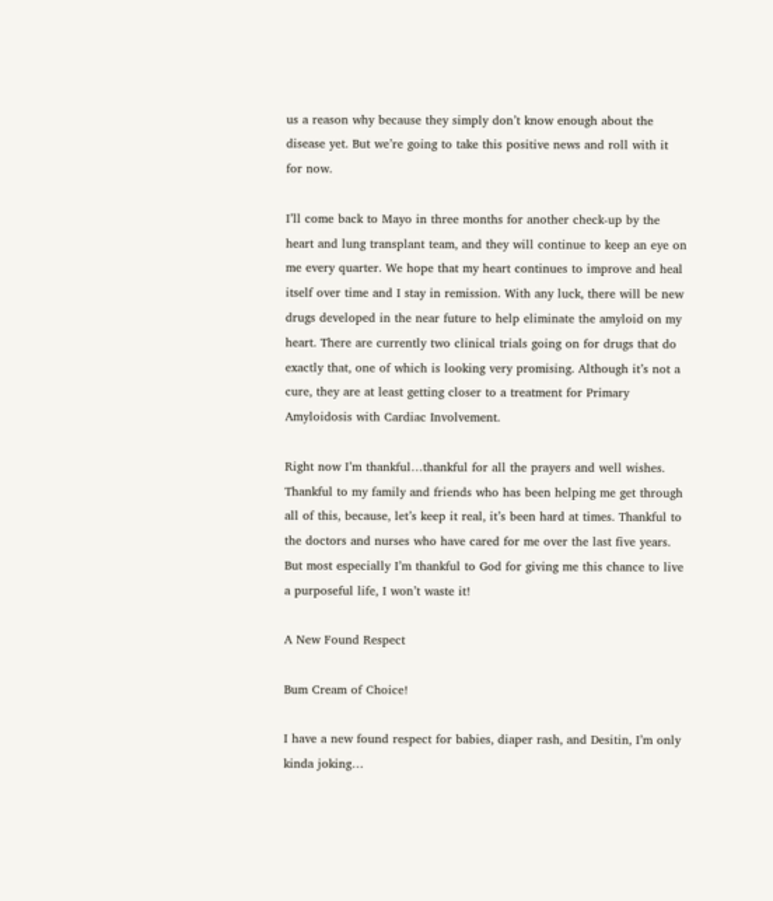us a reason why because they simply don’t know enough about the disease yet. But we’re going to take this positive news and roll with it for now.

I’ll come back to Mayo in three months for another check-up by the heart and lung transplant team, and they will continue to keep an eye on me every quarter. We hope that my heart continues to improve and heal itself over time and I stay in remission. With any luck, there will be new drugs developed in the near future to help eliminate the amyloid on my heart. There are currently two clinical trials going on for drugs that do exactly that, one of which is looking very promising. Although it’s not a cure, they are at least getting closer to a treatment for Primary Amyloidosis with Cardiac Involvement.

Right now I’m thankful…thankful for all the prayers and well wishes. Thankful to my family and friends who has been helping me get through all of this, because, let’s keep it real, it’s been hard at times. Thankful to the doctors and nurses who have cared for me over the last five years. But most especially I’m thankful to God for giving me this chance to live a purposeful life, I won’t waste it!

A New Found Respect

Bum Cream of Choice!

I have a new found respect for babies, diaper rash, and Desitin, I’m only kinda joking…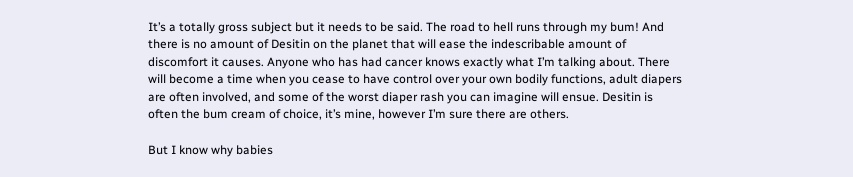It’s a totally gross subject but it needs to be said. The road to hell runs through my bum! And there is no amount of Desitin on the planet that will ease the indescribable amount of discomfort it causes. Anyone who has had cancer knows exactly what I’m talking about. There will become a time when you cease to have control over your own bodily functions, adult diapers are often involved, and some of the worst diaper rash you can imagine will ensue. Desitin is often the bum cream of choice, it’s mine, however I’m sure there are others.

But I know why babies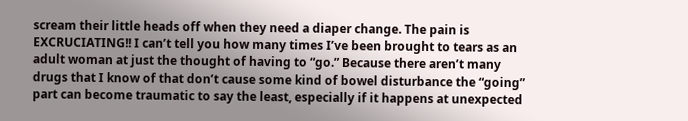scream their little heads off when they need a diaper change. The pain is EXCRUCIATING!! I can’t tell you how many times I’ve been brought to tears as an adult woman at just the thought of having to “go.” Because there aren’t many drugs that I know of that don’t cause some kind of bowel disturbance the “going” part can become traumatic to say the least, especially if it happens at unexpected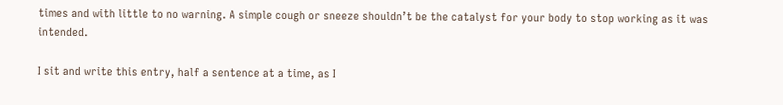times and with little to no warning. A simple cough or sneeze shouldn’t be the catalyst for your body to stop working as it was intended.

I sit and write this entry, half a sentence at a time, as I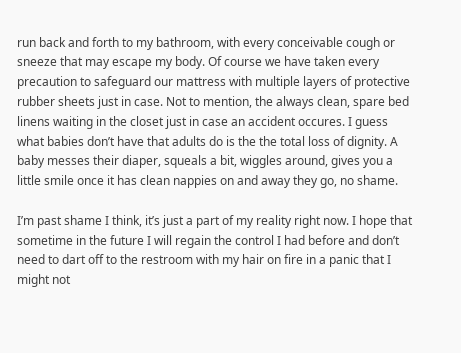run back and forth to my bathroom, with every conceivable cough or sneeze that may escape my body. Of course we have taken every precaution to safeguard our mattress with multiple layers of protective rubber sheets just in case. Not to mention, the always clean, spare bed linens waiting in the closet just in case an accident occures. I guess what babies don’t have that adults do is the the total loss of dignity. A baby messes their diaper, squeals a bit, wiggles around, gives you a little smile once it has clean nappies on and away they go, no shame.

I’m past shame I think, it’s just a part of my reality right now. I hope that sometime in the future I will regain the control I had before and don’t need to dart off to the restroom with my hair on fire in a panic that I might not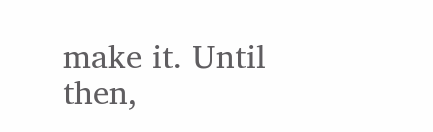make it. Until then,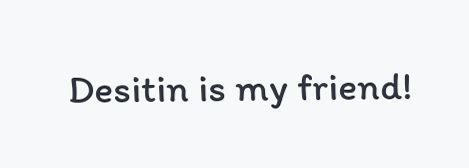Desitin is my friend!